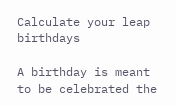Calculate your leap birthdays

A birthday is meant to be celebrated the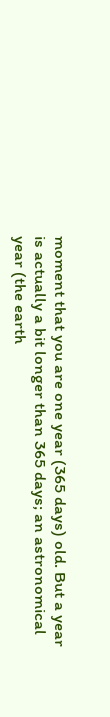moment that you are one year (365 days) old. But a year is actually a bit longer than 365 days; an astronomical year (the earth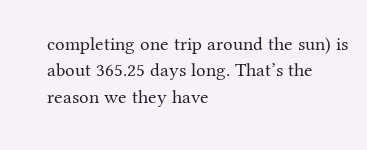completing one trip around the sun) is about 365.25 days long. That’s the reason we they have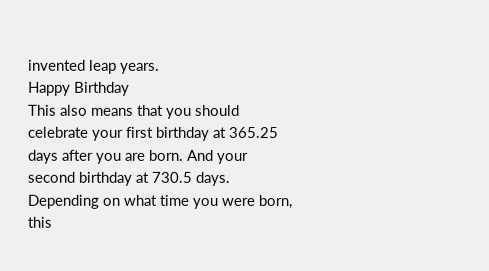invented leap years.
Happy Birthday
This also means that you should celebrate your first birthday at 365.25 days after you are born. And your second birthday at 730.5 days. Depending on what time you were born, this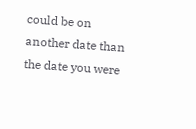could be on another date than the date you were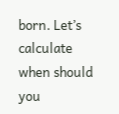born. Let’s calculate when should you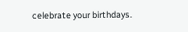celebrate your birthdays.